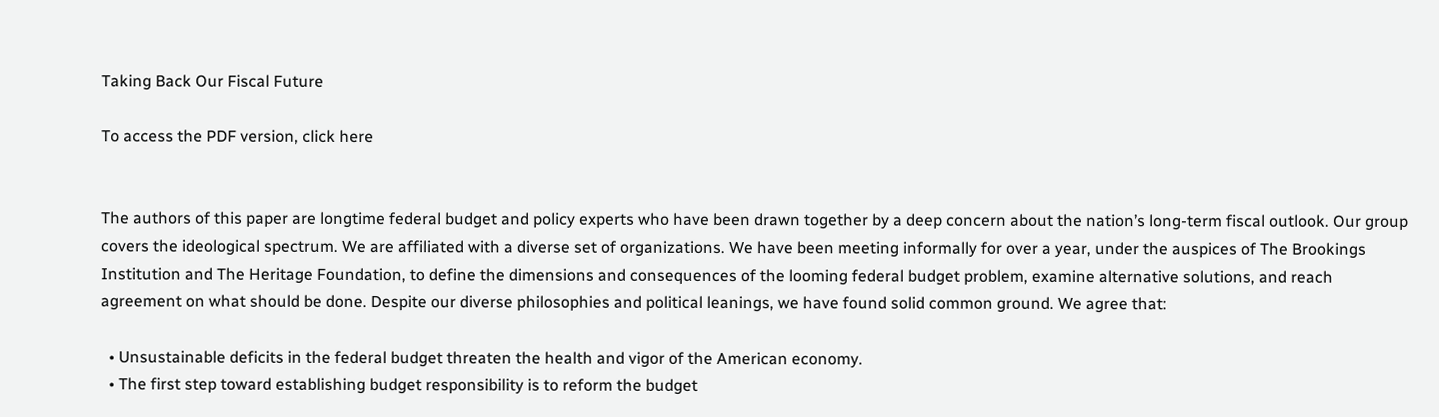Taking Back Our Fiscal Future

To access the PDF version, click here


The authors of this paper are longtime federal budget and policy experts who have been drawn together by a deep concern about the nation’s long-term fiscal outlook. Our group covers the ideological spectrum. We are affiliated with a diverse set of organizations. We have been meeting informally for over a year, under the auspices of The Brookings Institution and The Heritage Foundation, to define the dimensions and consequences of the looming federal budget problem, examine alternative solutions, and reach agreement on what should be done. Despite our diverse philosophies and political leanings, we have found solid common ground. We agree that:

  • Unsustainable deficits in the federal budget threaten the health and vigor of the American economy.
  • The first step toward establishing budget responsibility is to reform the budget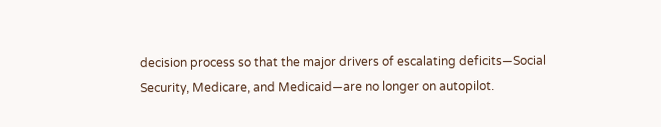decision process so that the major drivers of escalating deficits—Social Security, Medicare, and Medicaid—are no longer on autopilot.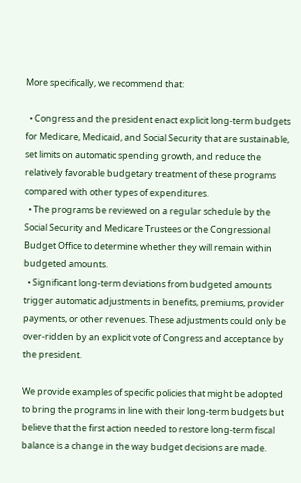More specifically, we recommend that:

  • Congress and the president enact explicit long-term budgets for Medicare, Medicaid, and Social Security that are sustainable, set limits on automatic spending growth, and reduce the relatively favorable budgetary treatment of these programs compared with other types of expenditures.
  • The programs be reviewed on a regular schedule by the Social Security and Medicare Trustees or the Congressional Budget Office to determine whether they will remain within budgeted amounts.
  • Significant long-term deviations from budgeted amounts trigger automatic adjustments in benefits, premiums, provider payments, or other revenues. These adjustments could only be over-ridden by an explicit vote of Congress and acceptance by the president.

We provide examples of specific policies that might be adopted to bring the programs in line with their long-term budgets but believe that the first action needed to restore long-term fiscal balance is a change in the way budget decisions are made.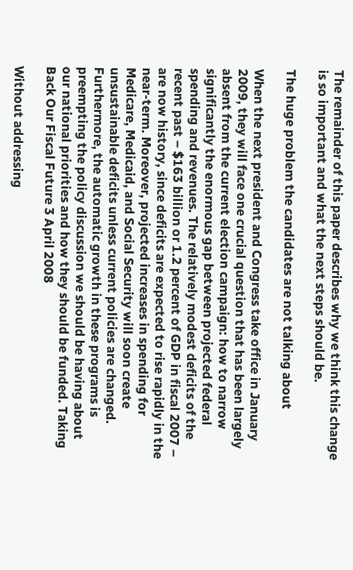The remainder of this paper describes why we think this change is so important and what the next steps should be.

The huge problem the candidates are not talking about

When the next president and Congress take office in January 2009, they will face one crucial question that has been largely absent from the current election campaign: how to narrow significantly the enormous gap between projected federal spending and revenues. The relatively modest deficits of the recent past – $163 billion or 1.2 percent of GDP in fiscal 2007 – are now history, since deficits are expected to rise rapidly in the near-term. Moreover, projected increases in spending for Medicare, Medicaid, and Social Security will soon create unsustainable deficits unless current policies are changed. Furthermore, the automatic growth in these programs is preempting the policy discussion we should be having about our national priorities and how they should be funded. Taking Back Our Fiscal Future 3 April 2008

Without addressing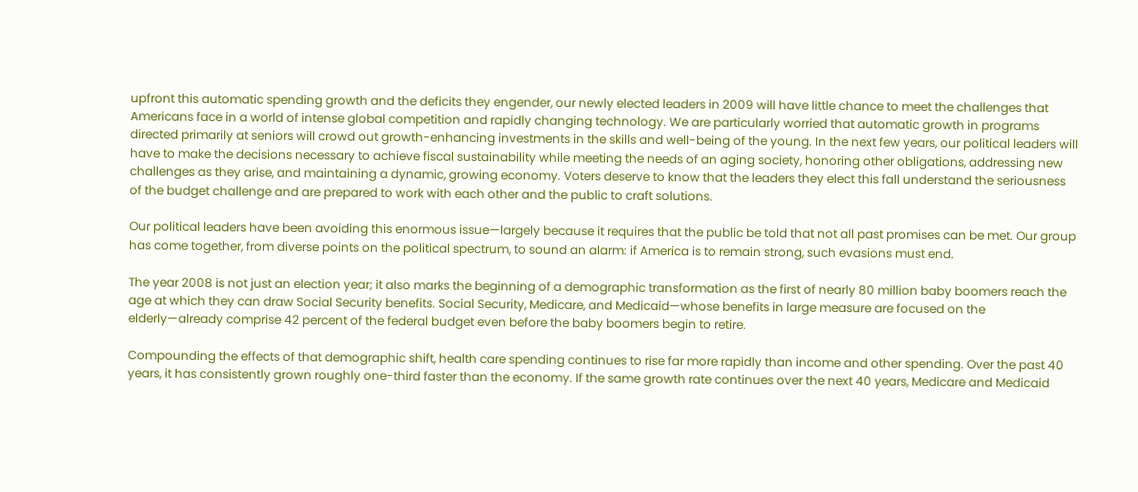upfront this automatic spending growth and the deficits they engender, our newly elected leaders in 2009 will have little chance to meet the challenges that Americans face in a world of intense global competition and rapidly changing technology. We are particularly worried that automatic growth in programs directed primarily at seniors will crowd out growth-enhancing investments in the skills and well-being of the young. In the next few years, our political leaders will have to make the decisions necessary to achieve fiscal sustainability while meeting the needs of an aging society, honoring other obligations, addressing new challenges as they arise, and maintaining a dynamic, growing economy. Voters deserve to know that the leaders they elect this fall understand the seriousness of the budget challenge and are prepared to work with each other and the public to craft solutions.

Our political leaders have been avoiding this enormous issue—largely because it requires that the public be told that not all past promises can be met. Our group has come together, from diverse points on the political spectrum, to sound an alarm: if America is to remain strong, such evasions must end.

The year 2008 is not just an election year; it also marks the beginning of a demographic transformation as the first of nearly 80 million baby boomers reach the age at which they can draw Social Security benefits. Social Security, Medicare, and Medicaid—whose benefits in large measure are focused on the elderly—already comprise 42 percent of the federal budget even before the baby boomers begin to retire.

Compounding the effects of that demographic shift, health care spending continues to rise far more rapidly than income and other spending. Over the past 40 years, it has consistently grown roughly one-third faster than the economy. If the same growth rate continues over the next 40 years, Medicare and Medicaid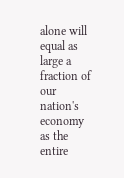alone will equal as large a fraction of our nation's economy as the entire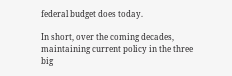federal budget does today.

In short, over the coming decades, maintaining current policy in the three big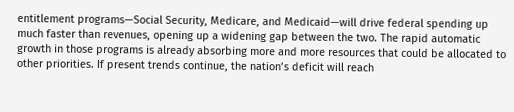entitlement programs—Social Security, Medicare, and Medicaid—will drive federal spending up much faster than revenues, opening up a widening gap between the two. The rapid automatic growth in those programs is already absorbing more and more resources that could be allocated to other priorities. If present trends continue, the nation’s deficit will reach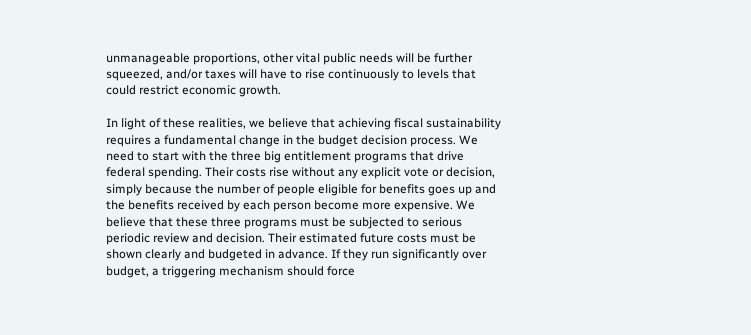unmanageable proportions, other vital public needs will be further squeezed, and/or taxes will have to rise continuously to levels that could restrict economic growth.

In light of these realities, we believe that achieving fiscal sustainability requires a fundamental change in the budget decision process. We need to start with the three big entitlement programs that drive federal spending. Their costs rise without any explicit vote or decision, simply because the number of people eligible for benefits goes up and the benefits received by each person become more expensive. We believe that these three programs must be subjected to serious periodic review and decision. Their estimated future costs must be shown clearly and budgeted in advance. If they run significantly over budget, a triggering mechanism should force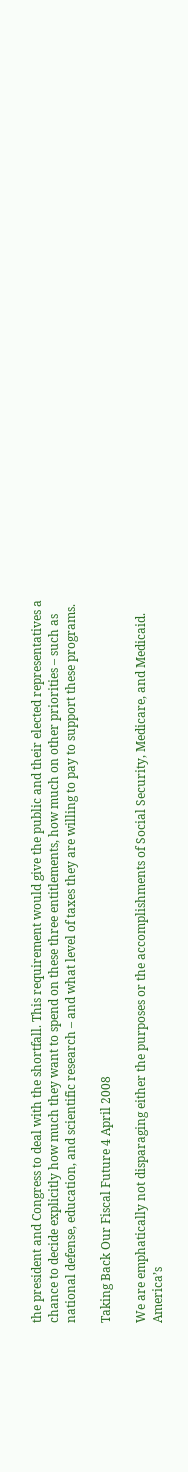the president and Congress to deal with the shortfall. This requirement would give the public and their elected representatives a chance to decide explicitly how much they want to spend on these three entitlements, how much on other priorities – such as national defense, education, and scientific research – and what level of taxes they are willing to pay to support these programs.

Taking Back Our Fiscal Future 4 April 2008

We are emphatically not disparaging either the purposes or the accomplishments of Social Security, Medicare, and Medicaid. America’s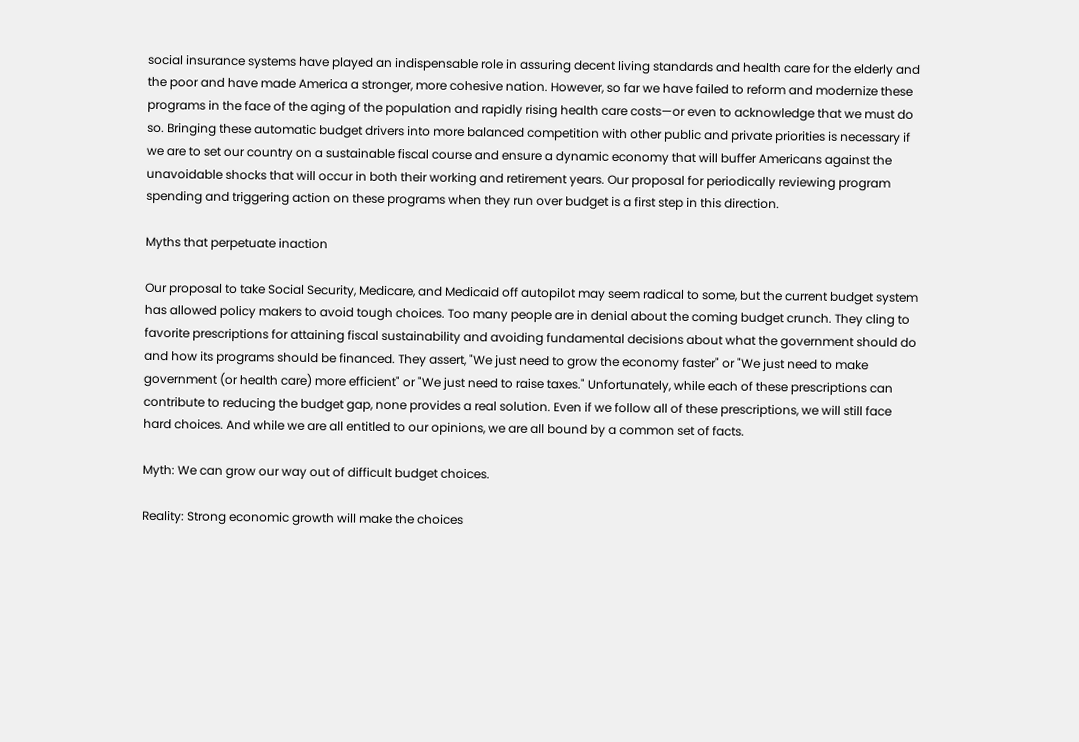social insurance systems have played an indispensable role in assuring decent living standards and health care for the elderly and the poor and have made America a stronger, more cohesive nation. However, so far we have failed to reform and modernize these programs in the face of the aging of the population and rapidly rising health care costs—or even to acknowledge that we must do so. Bringing these automatic budget drivers into more balanced competition with other public and private priorities is necessary if we are to set our country on a sustainable fiscal course and ensure a dynamic economy that will buffer Americans against the unavoidable shocks that will occur in both their working and retirement years. Our proposal for periodically reviewing program spending and triggering action on these programs when they run over budget is a first step in this direction.

Myths that perpetuate inaction

Our proposal to take Social Security, Medicare, and Medicaid off autopilot may seem radical to some, but the current budget system has allowed policy makers to avoid tough choices. Too many people are in denial about the coming budget crunch. They cling to favorite prescriptions for attaining fiscal sustainability and avoiding fundamental decisions about what the government should do and how its programs should be financed. They assert, "We just need to grow the economy faster" or "We just need to make government (or health care) more efficient" or "We just need to raise taxes." Unfortunately, while each of these prescriptions can contribute to reducing the budget gap, none provides a real solution. Even if we follow all of these prescriptions, we will still face hard choices. And while we are all entitled to our opinions, we are all bound by a common set of facts.

Myth: We can grow our way out of difficult budget choices.

Reality: Strong economic growth will make the choices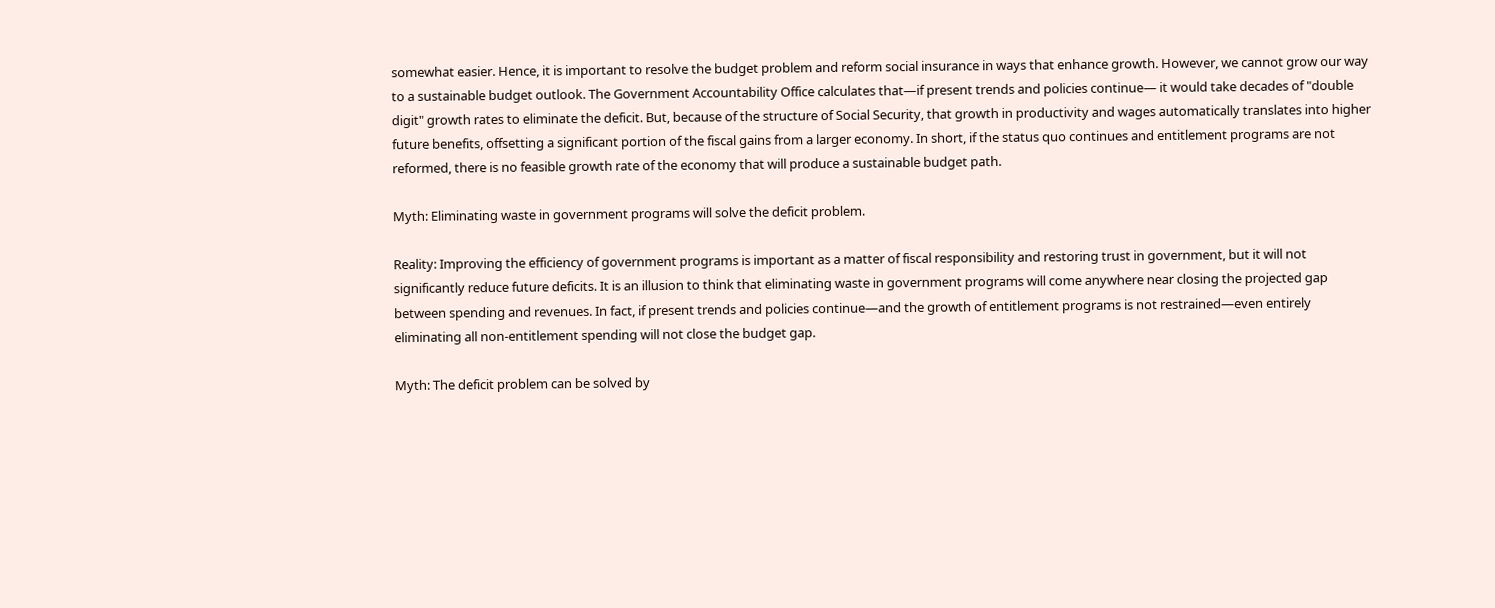somewhat easier. Hence, it is important to resolve the budget problem and reform social insurance in ways that enhance growth. However, we cannot grow our way to a sustainable budget outlook. The Government Accountability Office calculates that—if present trends and policies continue— it would take decades of "double digit" growth rates to eliminate the deficit. But, because of the structure of Social Security, that growth in productivity and wages automatically translates into higher future benefits, offsetting a significant portion of the fiscal gains from a larger economy. In short, if the status quo continues and entitlement programs are not reformed, there is no feasible growth rate of the economy that will produce a sustainable budget path.

Myth: Eliminating waste in government programs will solve the deficit problem.

Reality: Improving the efficiency of government programs is important as a matter of fiscal responsibility and restoring trust in government, but it will not significantly reduce future deficits. It is an illusion to think that eliminating waste in government programs will come anywhere near closing the projected gap between spending and revenues. In fact, if present trends and policies continue—and the growth of entitlement programs is not restrained—even entirely eliminating all non-entitlement spending will not close the budget gap.

Myth: The deficit problem can be solved by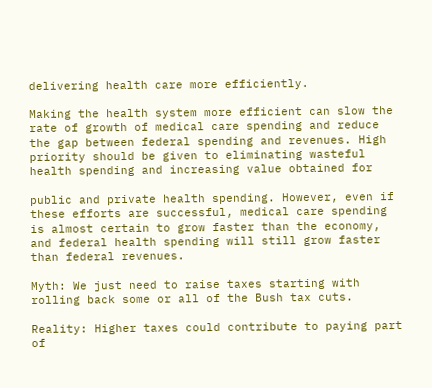delivering health care more efficiently.

Making the health system more efficient can slow the rate of growth of medical care spending and reduce the gap between federal spending and revenues. High priority should be given to eliminating wasteful health spending and increasing value obtained for

public and private health spending. However, even if these efforts are successful, medical care spending is almost certain to grow faster than the economy, and federal health spending will still grow faster than federal revenues.

Myth: We just need to raise taxes starting with rolling back some or all of the Bush tax cuts.

Reality: Higher taxes could contribute to paying part of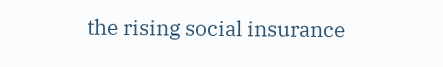the rising social insurance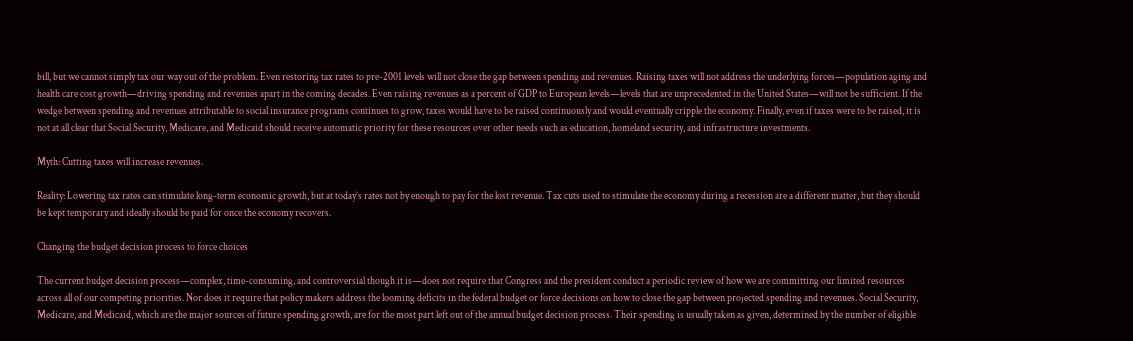bill, but we cannot simply tax our way out of the problem. Even restoring tax rates to pre-2001 levels will not close the gap between spending and revenues. Raising taxes will not address the underlying forces—population aging and health care cost growth—driving spending and revenues apart in the coming decades. Even raising revenues as a percent of GDP to European levels—levels that are unprecedented in the United States—will not be sufficient. If the wedge between spending and revenues attributable to social insurance programs continues to grow, taxes would have to be raised continuously and would eventually cripple the economy. Finally, even if taxes were to be raised, it is not at all clear that Social Security, Medicare, and Medicaid should receive automatic priority for these resources over other needs such as education, homeland security, and infrastructure investments.

Myth: Cutting taxes will increase revenues.

Reality: Lowering tax rates can stimulate long-term economic growth, but at today’s rates not by enough to pay for the lost revenue. Tax cuts used to stimulate the economy during a recession are a different matter, but they should be kept temporary and ideally should be paid for once the economy recovers.

Changing the budget decision process to force choices

The current budget decision process—complex, time-consuming, and controversial though it is—does not require that Congress and the president conduct a periodic review of how we are committing our limited resources across all of our competing priorities. Nor does it require that policy makers address the looming deficits in the federal budget or force decisions on how to close the gap between projected spending and revenues. Social Security, Medicare, and Medicaid, which are the major sources of future spending growth, are for the most part left out of the annual budget decision process. Their spending is usually taken as given, determined by the number of eligible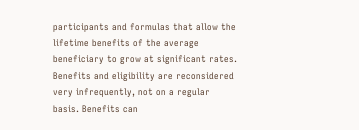participants and formulas that allow the lifetime benefits of the average beneficiary to grow at significant rates. Benefits and eligibility are reconsidered very infrequently, not on a regular basis. Benefits can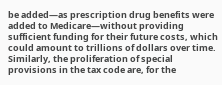be added—as prescription drug benefits were added to Medicare—without providing sufficient funding for their future costs, which could amount to trillions of dollars over time. Similarly, the proliferation of special provisions in the tax code are, for the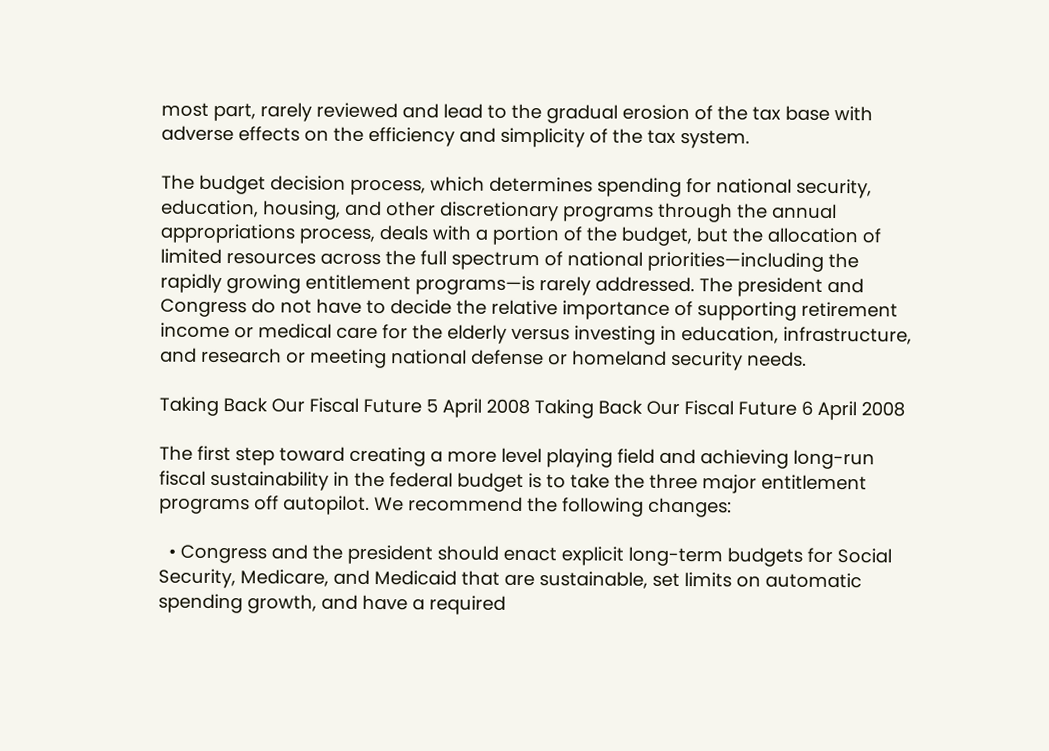most part, rarely reviewed and lead to the gradual erosion of the tax base with adverse effects on the efficiency and simplicity of the tax system.

The budget decision process, which determines spending for national security, education, housing, and other discretionary programs through the annual appropriations process, deals with a portion of the budget, but the allocation of limited resources across the full spectrum of national priorities—including the rapidly growing entitlement programs—is rarely addressed. The president and Congress do not have to decide the relative importance of supporting retirement income or medical care for the elderly versus investing in education, infrastructure, and research or meeting national defense or homeland security needs.

Taking Back Our Fiscal Future 5 April 2008 Taking Back Our Fiscal Future 6 April 2008

The first step toward creating a more level playing field and achieving long-run fiscal sustainability in the federal budget is to take the three major entitlement programs off autopilot. We recommend the following changes:

  • Congress and the president should enact explicit long-term budgets for Social Security, Medicare, and Medicaid that are sustainable, set limits on automatic spending growth, and have a required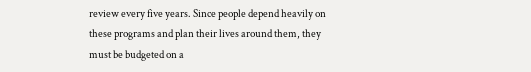review every five years. Since people depend heavily on these programs and plan their lives around them, they must be budgeted on a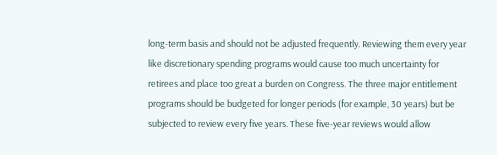long-term basis and should not be adjusted frequently. Reviewing them every year like discretionary spending programs would cause too much uncertainty for retirees and place too great a burden on Congress. The three major entitlement programs should be budgeted for longer periods (for example, 30 years) but be subjected to review every five years. These five-year reviews would allow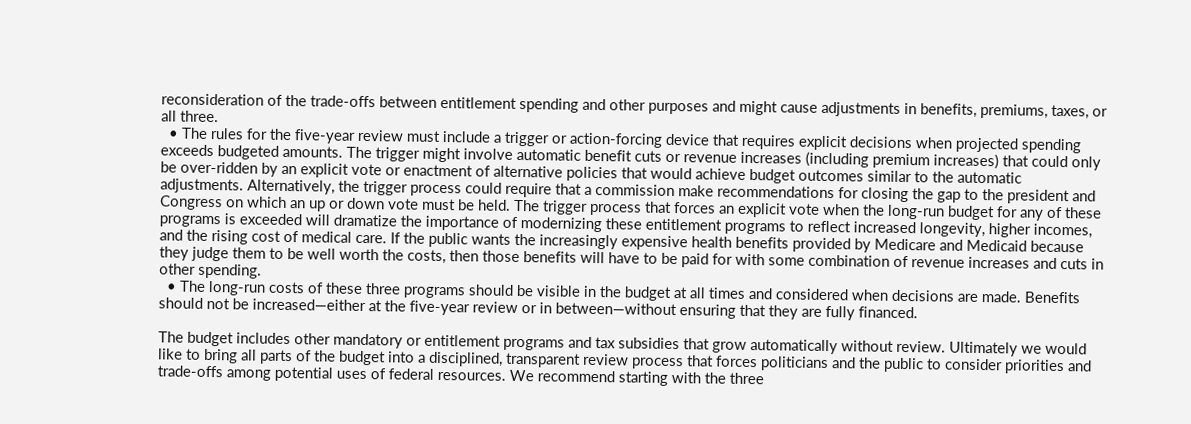reconsideration of the trade-offs between entitlement spending and other purposes and might cause adjustments in benefits, premiums, taxes, or all three.
  • The rules for the five-year review must include a trigger or action-forcing device that requires explicit decisions when projected spending exceeds budgeted amounts. The trigger might involve automatic benefit cuts or revenue increases (including premium increases) that could only be over-ridden by an explicit vote or enactment of alternative policies that would achieve budget outcomes similar to the automatic adjustments. Alternatively, the trigger process could require that a commission make recommendations for closing the gap to the president and Congress on which an up or down vote must be held. The trigger process that forces an explicit vote when the long-run budget for any of these programs is exceeded will dramatize the importance of modernizing these entitlement programs to reflect increased longevity, higher incomes, and the rising cost of medical care. If the public wants the increasingly expensive health benefits provided by Medicare and Medicaid because they judge them to be well worth the costs, then those benefits will have to be paid for with some combination of revenue increases and cuts in other spending.
  • The long-run costs of these three programs should be visible in the budget at all times and considered when decisions are made. Benefits should not be increased—either at the five-year review or in between—without ensuring that they are fully financed.

The budget includes other mandatory or entitlement programs and tax subsidies that grow automatically without review. Ultimately we would like to bring all parts of the budget into a disciplined, transparent review process that forces politicians and the public to consider priorities and trade-offs among potential uses of federal resources. We recommend starting with the three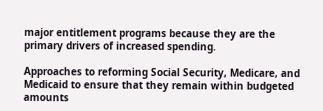major entitlement programs because they are the primary drivers of increased spending.

Approaches to reforming Social Security, Medicare, and Medicaid to ensure that they remain within budgeted amounts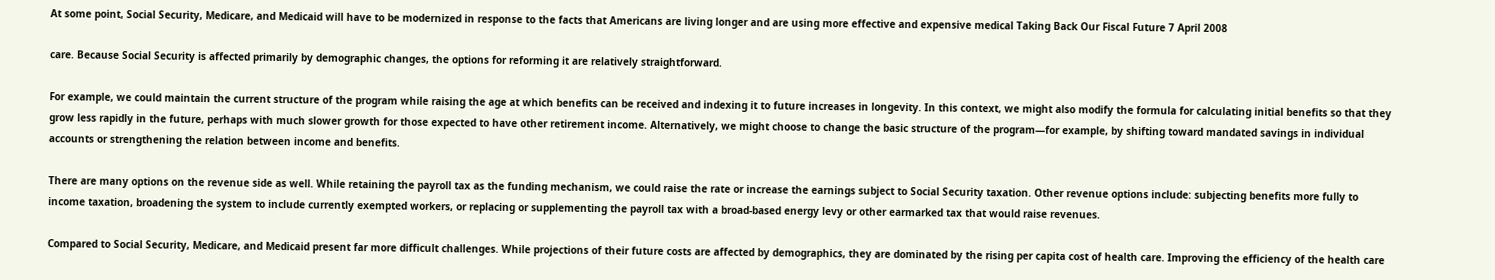At some point, Social Security, Medicare, and Medicaid will have to be modernized in response to the facts that Americans are living longer and are using more effective and expensive medical Taking Back Our Fiscal Future 7 April 2008

care. Because Social Security is affected primarily by demographic changes, the options for reforming it are relatively straightforward.

For example, we could maintain the current structure of the program while raising the age at which benefits can be received and indexing it to future increases in longevity. In this context, we might also modify the formula for calculating initial benefits so that they grow less rapidly in the future, perhaps with much slower growth for those expected to have other retirement income. Alternatively, we might choose to change the basic structure of the program—for example, by shifting toward mandated savings in individual accounts or strengthening the relation between income and benefits.

There are many options on the revenue side as well. While retaining the payroll tax as the funding mechanism, we could raise the rate or increase the earnings subject to Social Security taxation. Other revenue options include: subjecting benefits more fully to income taxation, broadening the system to include currently exempted workers, or replacing or supplementing the payroll tax with a broad-based energy levy or other earmarked tax that would raise revenues.

Compared to Social Security, Medicare, and Medicaid present far more difficult challenges. While projections of their future costs are affected by demographics, they are dominated by the rising per capita cost of health care. Improving the efficiency of the health care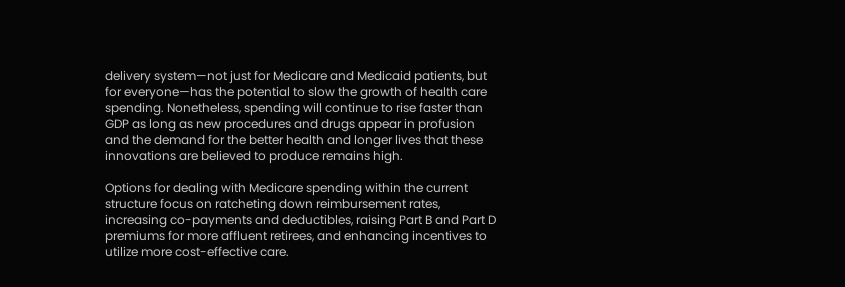delivery system—not just for Medicare and Medicaid patients, but for everyone—has the potential to slow the growth of health care spending. Nonetheless, spending will continue to rise faster than GDP as long as new procedures and drugs appear in profusion and the demand for the better health and longer lives that these innovations are believed to produce remains high.

Options for dealing with Medicare spending within the current structure focus on ratcheting down reimbursement rates, increasing co-payments and deductibles, raising Part B and Part D premiums for more affluent retirees, and enhancing incentives to utilize more cost-effective care.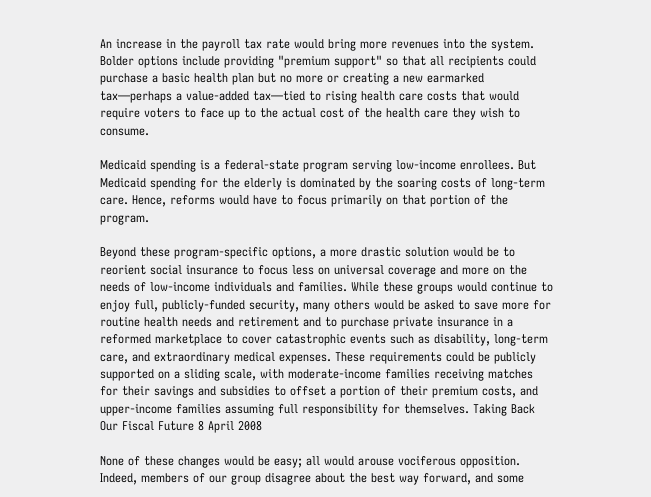An increase in the payroll tax rate would bring more revenues into the system. Bolder options include providing "premium support" so that all recipients could purchase a basic health plan but no more or creating a new earmarked tax—perhaps a value-added tax—tied to rising health care costs that would require voters to face up to the actual cost of the health care they wish to consume.

Medicaid spending is a federal-state program serving low-income enrollees. But Medicaid spending for the elderly is dominated by the soaring costs of long-term care. Hence, reforms would have to focus primarily on that portion of the program.

Beyond these program-specific options, a more drastic solution would be to reorient social insurance to focus less on universal coverage and more on the needs of low-income individuals and families. While these groups would continue to enjoy full, publicly-funded security, many others would be asked to save more for routine health needs and retirement and to purchase private insurance in a reformed marketplace to cover catastrophic events such as disability, long-term care, and extraordinary medical expenses. These requirements could be publicly supported on a sliding scale, with moderate-income families receiving matches for their savings and subsidies to offset a portion of their premium costs, and upper-income families assuming full responsibility for themselves. Taking Back Our Fiscal Future 8 April 2008

None of these changes would be easy; all would arouse vociferous opposition. Indeed, members of our group disagree about the best way forward, and some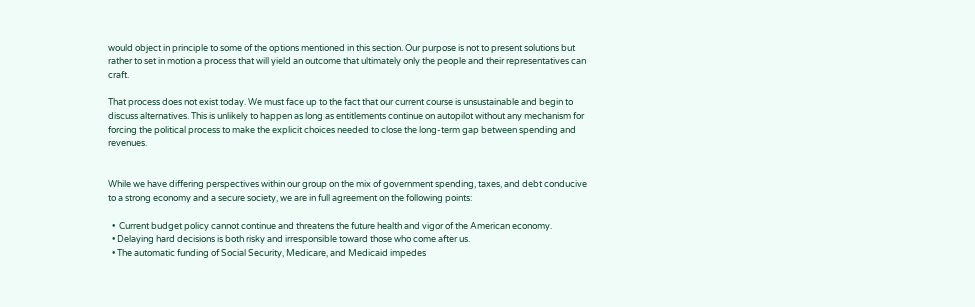would object in principle to some of the options mentioned in this section. Our purpose is not to present solutions but rather to set in motion a process that will yield an outcome that ultimately only the people and their representatives can craft.

That process does not exist today. We must face up to the fact that our current course is unsustainable and begin to discuss alternatives. This is unlikely to happen as long as entitlements continue on autopilot without any mechanism for forcing the political process to make the explicit choices needed to close the long-term gap between spending and revenues.


While we have differing perspectives within our group on the mix of government spending, taxes, and debt conducive to a strong economy and a secure society, we are in full agreement on the following points:

  •  Current budget policy cannot continue and threatens the future health and vigor of the American economy.
  • Delaying hard decisions is both risky and irresponsible toward those who come after us.
  • The automatic funding of Social Security, Medicare, and Medicaid impedes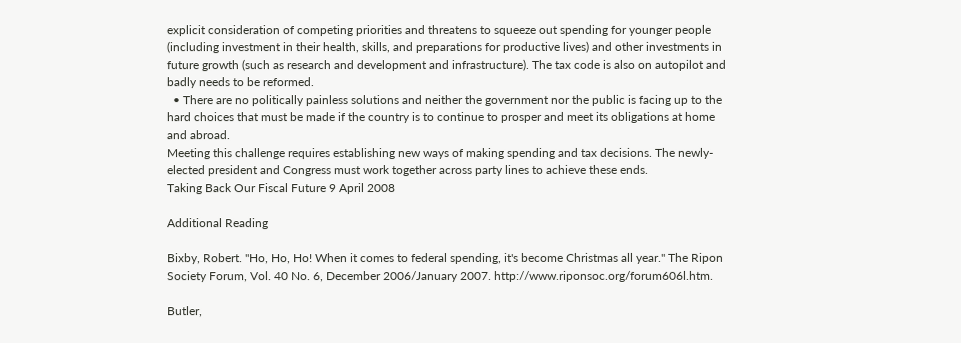explicit consideration of competing priorities and threatens to squeeze out spending for younger people (including investment in their health, skills, and preparations for productive lives) and other investments in future growth (such as research and development and infrastructure). The tax code is also on autopilot and badly needs to be reformed.
  • There are no politically painless solutions and neither the government nor the public is facing up to the hard choices that must be made if the country is to continue to prosper and meet its obligations at home and abroad.
Meeting this challenge requires establishing new ways of making spending and tax decisions. The newly-elected president and Congress must work together across party lines to achieve these ends.
Taking Back Our Fiscal Future 9 April 2008

Additional Reading

Bixby, Robert. "Ho, Ho, Ho! When it comes to federal spending, it's become Christmas all year." The Ripon Society Forum, Vol. 40 No. 6, December 2006/January 2007. http://www.riponsoc.org/forum606l.htm.

Butler,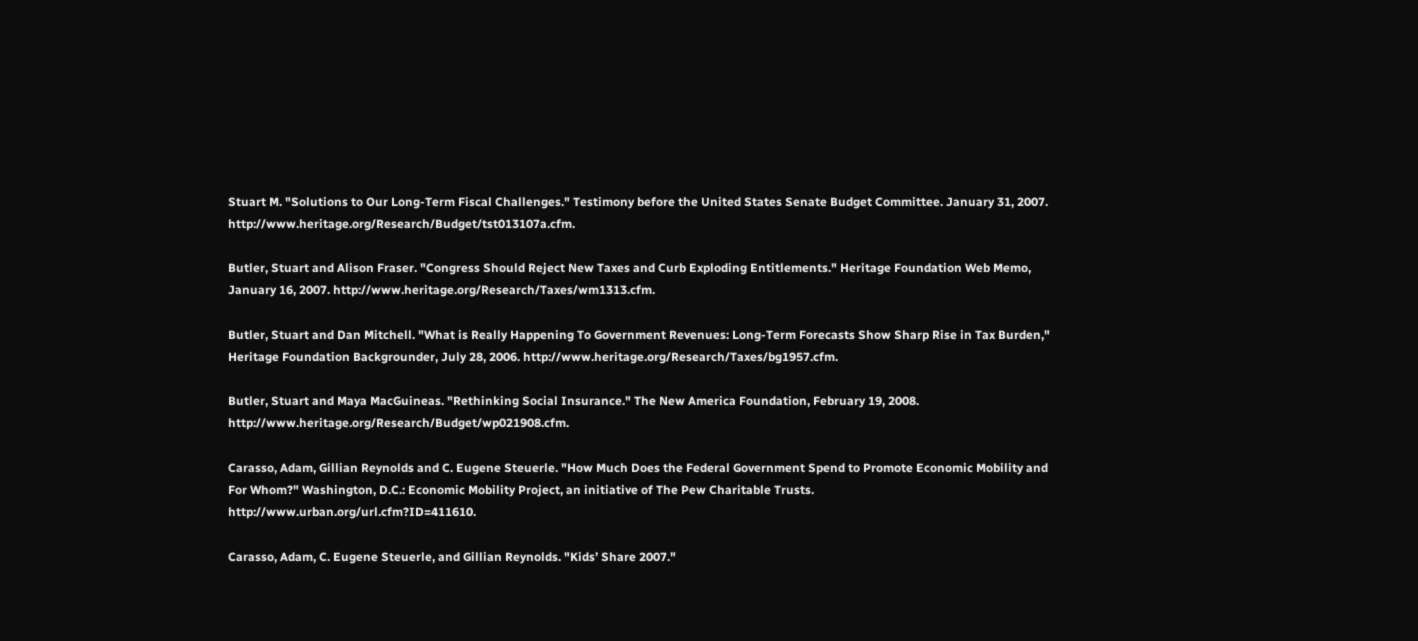Stuart M. "Solutions to Our Long-Term Fiscal Challenges." Testimony before the United States Senate Budget Committee. January 31, 2007. http://www.heritage.org/Research/Budget/tst013107a.cfm.

Butler, Stuart and Alison Fraser. "Congress Should Reject New Taxes and Curb Exploding Entitlements." Heritage Foundation Web Memo, January 16, 2007. http://www.heritage.org/Research/Taxes/wm1313.cfm.

Butler, Stuart and Dan Mitchell. "What is Really Happening To Government Revenues: Long-Term Forecasts Show Sharp Rise in Tax Burden," Heritage Foundation Backgrounder, July 28, 2006. http://www.heritage.org/Research/Taxes/bg1957.cfm.

Butler, Stuart and Maya MacGuineas. "Rethinking Social Insurance." The New America Foundation, February 19, 2008. http://www.heritage.org/Research/Budget/wp021908.cfm.

Carasso, Adam, Gillian Reynolds and C. Eugene Steuerle. "How Much Does the Federal Government Spend to Promote Economic Mobility and For Whom?" Washington, D.C.: Economic Mobility Project, an initiative of The Pew Charitable Trusts. http://www.urban.org/url.cfm?ID=411610.

Carasso, Adam, C. Eugene Steuerle, and Gillian Reynolds. "Kids’ Share 2007."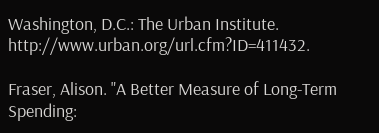Washington, D.C.: The Urban Institute. http://www.urban.org/url.cfm?ID=411432.

Fraser, Alison. "A Better Measure of Long-Term Spending: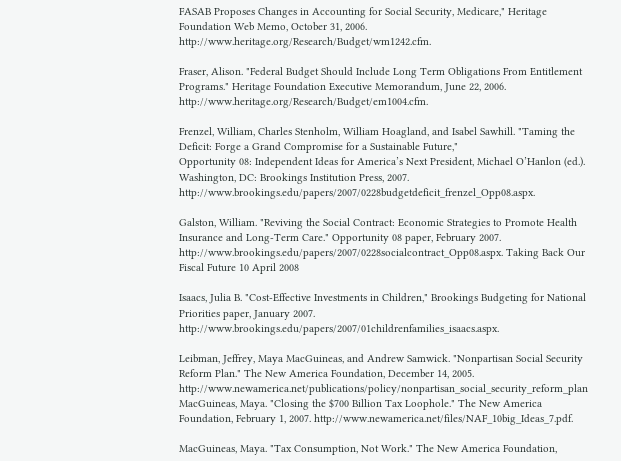FASAB Proposes Changes in Accounting for Social Security, Medicare," Heritage Foundation Web Memo, October 31, 2006. http://www.heritage.org/Research/Budget/wm1242.cfm.

Fraser, Alison. "Federal Budget Should Include Long Term Obligations From Entitlement Programs." Heritage Foundation Executive Memorandum, June 22, 2006. http://www.heritage.org/Research/Budget/em1004.cfm.

Frenzel, William, Charles Stenholm, William Hoagland, and Isabel Sawhill. "Taming the Deficit: Forge a Grand Compromise for a Sustainable Future,"
Opportunity 08: Independent Ideas for America’s Next President, Michael O’Hanlon (ed.). Washington, DC: Brookings Institution Press, 2007. http://www.brookings.edu/papers/2007/0228budgetdeficit_frenzel_Opp08.aspx.

Galston, William. "Reviving the Social Contract: Economic Strategies to Promote Health Insurance and Long-Term Care." Opportunity 08 paper, February 2007. http://www.brookings.edu/papers/2007/0228socialcontract_Opp08.aspx. Taking Back Our Fiscal Future 10 April 2008

Isaacs, Julia B. "Cost-Effective Investments in Children," Brookings Budgeting for National Priorities paper, January 2007. http://www.brookings.edu/papers/2007/01childrenfamilies_isaacs.aspx.

Leibman, Jeffrey, Maya MacGuineas, and Andrew Samwick. "Nonpartisan Social Security Reform Plan." The New America Foundation, December 14, 2005. http://www.newamerica.net/publications/policy/nonpartisan_social_security_reform_plan MacGuineas, Maya. "Closing the $700 Billion Tax Loophole." The New America Foundation, February 1, 2007. http://www.newamerica.net/files/NAF_10big_Ideas_7.pdf.

MacGuineas, Maya. "Tax Consumption, Not Work." The New America Foundation,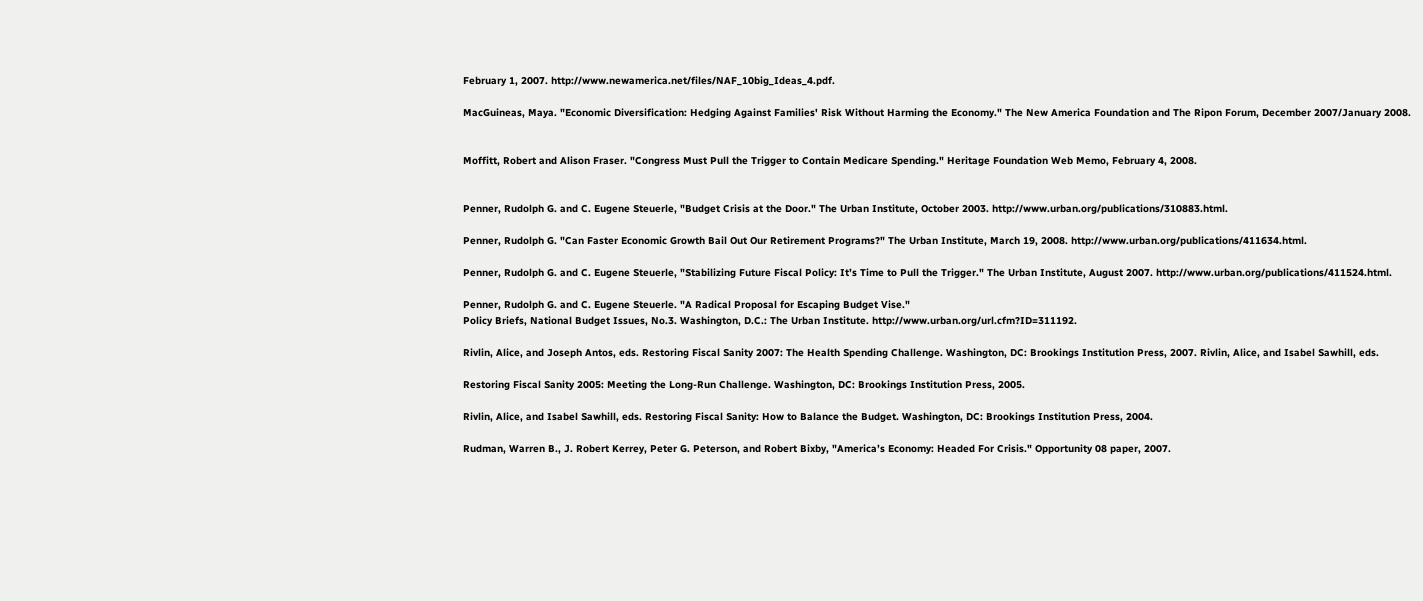February 1, 2007. http://www.newamerica.net/files/NAF_10big_Ideas_4.pdf.

MacGuineas, Maya. "Economic Diversification: Hedging Against Families' Risk Without Harming the Economy." The New America Foundation and The Ripon Forum, December 2007/January 2008.


Moffitt, Robert and Alison Fraser. "Congress Must Pull the Trigger to Contain Medicare Spending." Heritage Foundation Web Memo, February 4, 2008.


Penner, Rudolph G. and C. Eugene Steuerle, "Budget Crisis at the Door." The Urban Institute, October 2003. http://www.urban.org/publications/310883.html.

Penner, Rudolph G. "Can Faster Economic Growth Bail Out Our Retirement Programs?" The Urban Institute, March 19, 2008. http://www.urban.org/publications/411634.html.

Penner, Rudolph G. and C. Eugene Steuerle, "Stabilizing Future Fiscal Policy: It’s Time to Pull the Trigger." The Urban Institute, August 2007. http://www.urban.org/publications/411524.html.

Penner, Rudolph G. and C. Eugene Steuerle. "A Radical Proposal for Escaping Budget Vise."
Policy Briefs, National Budget Issues, No.3. Washington, D.C.: The Urban Institute. http://www.urban.org/url.cfm?ID=311192.

Rivlin, Alice, and Joseph Antos, eds. Restoring Fiscal Sanity 2007: The Health Spending Challenge. Washington, DC: Brookings Institution Press, 2007. Rivlin, Alice, and Isabel Sawhill, eds.

Restoring Fiscal Sanity 2005: Meeting the Long-Run Challenge. Washington, DC: Brookings Institution Press, 2005.

Rivlin, Alice, and Isabel Sawhill, eds. Restoring Fiscal Sanity: How to Balance the Budget. Washington, DC: Brookings Institution Press, 2004.

Rudman, Warren B., J. Robert Kerrey, Peter G. Peterson, and Robert Bixby, "America’s Economy: Headed For Crisis." Opportunity 08 paper, 2007.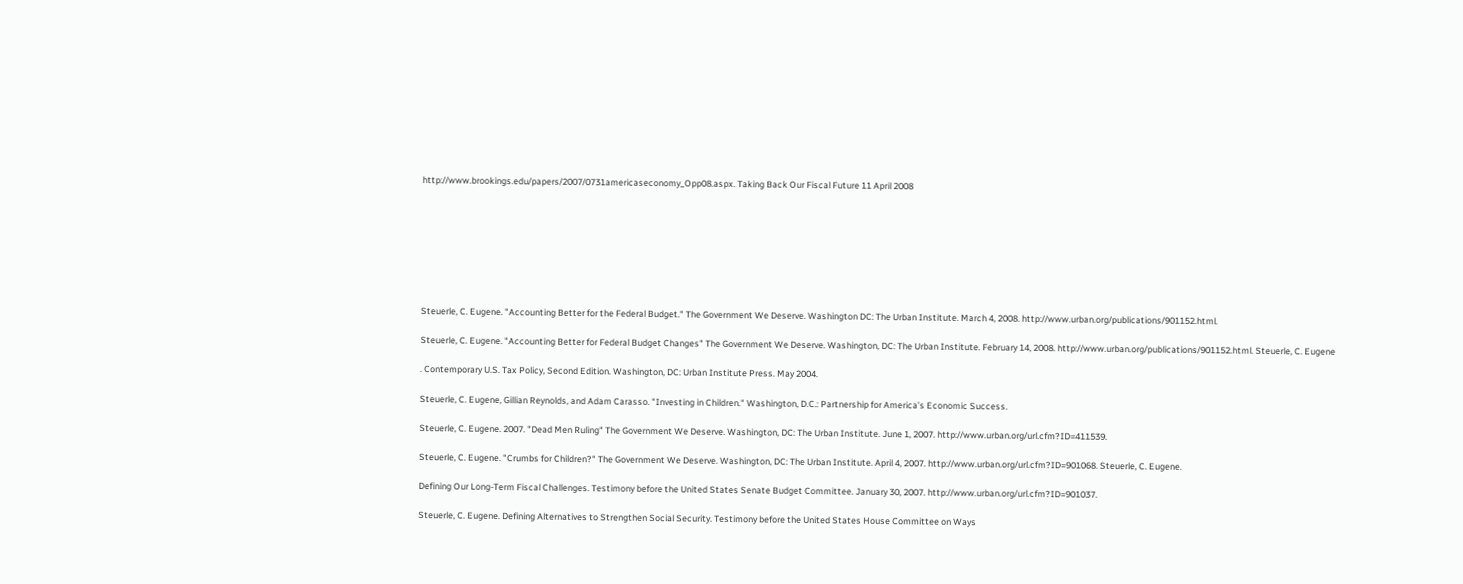http://www.brookings.edu/papers/2007/0731americaseconomy_Opp08.aspx. Taking Back Our Fiscal Future 11 April 2008








Steuerle, C. Eugene. "Accounting Better for the Federal Budget." The Government We Deserve. Washington DC: The Urban Institute. March 4, 2008. http://www.urban.org/publications/901152.html.

Steuerle, C. Eugene. "Accounting Better for Federal Budget Changes" The Government We Deserve. Washington, DC: The Urban Institute. February 14, 2008. http://www.urban.org/publications/901152.html. Steuerle, C. Eugene

. Contemporary U.S. Tax Policy, Second Edition. Washington, DC: Urban Institute Press. May 2004.

Steuerle, C. Eugene, Gillian Reynolds, and Adam Carasso. "Investing in Children." Washington, D.C.: Partnership for America’s Economic Success.

Steuerle, C. Eugene. 2007. "Dead Men Ruling" The Government We Deserve. Washington, DC: The Urban Institute. June 1, 2007. http://www.urban.org/url.cfm?ID=411539.

Steuerle, C. Eugene. "Crumbs for Children?" The Government We Deserve. Washington, DC: The Urban Institute. April 4, 2007. http://www.urban.org/url.cfm?ID=901068. Steuerle, C. Eugene.

Defining Our Long-Term Fiscal Challenges. Testimony before the United States Senate Budget Committee. January 30, 2007. http://www.urban.org/url.cfm?ID=901037.

Steuerle, C. Eugene. Defining Alternatives to Strengthen Social Security. Testimony before the United States House Committee on Ways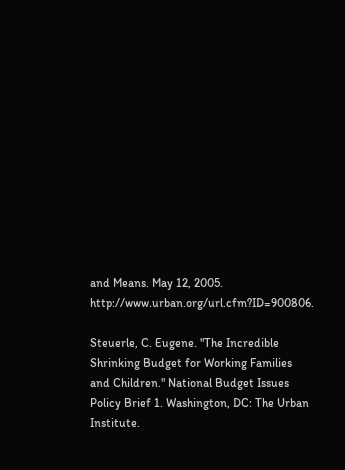and Means. May 12, 2005. http://www.urban.org/url.cfm?ID=900806.

Steuerle, C. Eugene. "The Incredible Shrinking Budget for Working Families and Children." National Budget Issues Policy Brief 1. Washington, DC: The Urban Institute.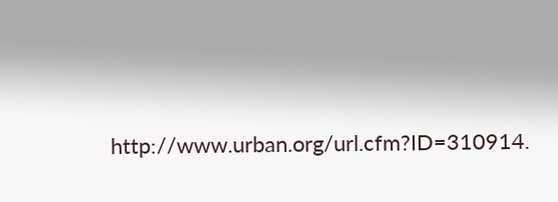http://www.urban.org/url.cfm?ID=310914.